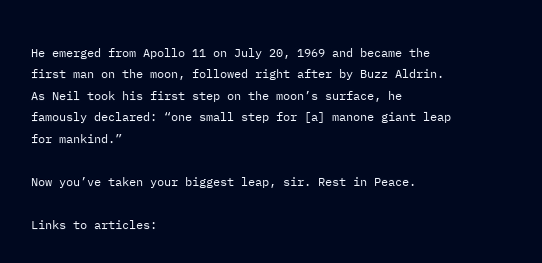He emerged from Apollo 11 on July 20, 1969 and became the first man on the moon, followed right after by Buzz Aldrin. As Neil took his first step on the moon’s surface, he famously declared: “one small step for [a] manone giant leap for mankind.”

Now you’ve taken your biggest leap, sir. Rest in Peace.

Links to articles: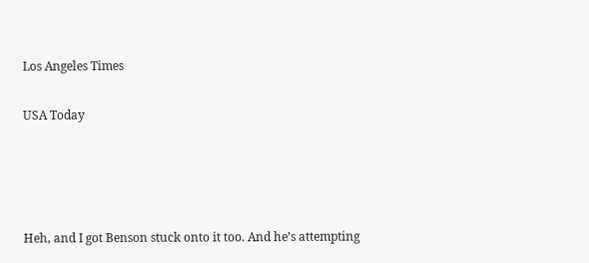Los Angeles Times

USA Today




Heh, and I got Benson stuck onto it too. And he’s attempting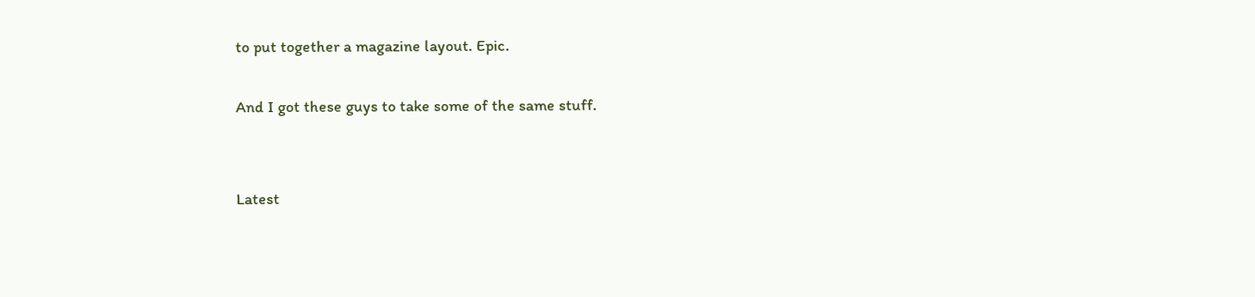to put together a magazine layout. Epic.

And I got these guys to take some of the same stuff.


Latest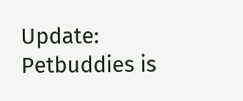Update: Petbuddies is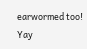earwormed too! Yay